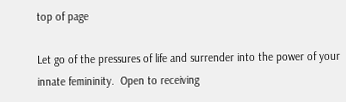top of page

Let go of the pressures of life and surrender into the power of your innate femininity.  Open to receiving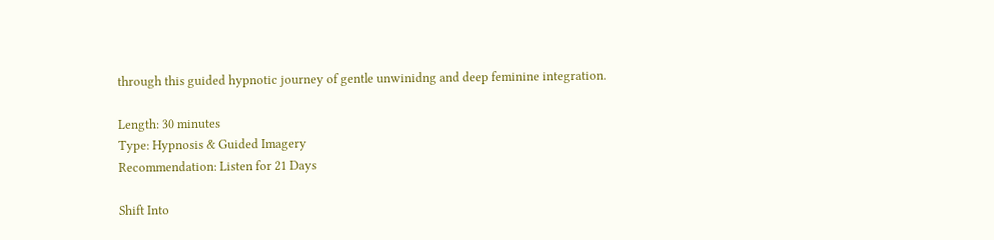through this guided hypnotic journey of gentle unwinidng and deep feminine integration.

Length: 30 minutes
Type: Hypnosis & Guided Imagery
Recommendation: Listen for 21 Days

Shift Into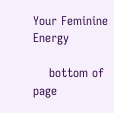Your Feminine Energy

    bottom of page